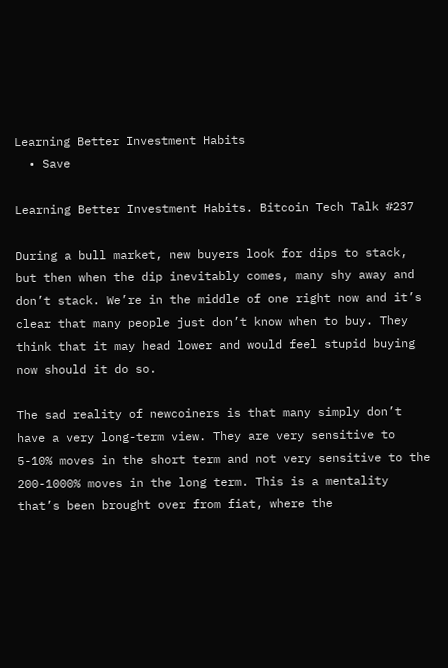Learning Better Investment Habits
  • Save

Learning Better Investment Habits. Bitcoin Tech Talk #237

During a bull market, new buyers look for dips to stack, but then when the dip inevitably comes, many shy away and don’t stack. We’re in the middle of one right now and it’s clear that many people just don’t know when to buy. They think that it may head lower and would feel stupid buying now should it do so.

The sad reality of newcoiners is that many simply don’t have a very long-term view. They are very sensitive to 5-10% moves in the short term and not very sensitive to the 200-1000% moves in the long term. This is a mentality that’s been brought over from fiat, where the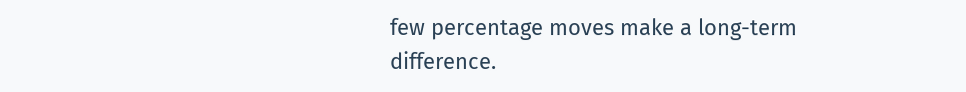few percentage moves make a long-term difference.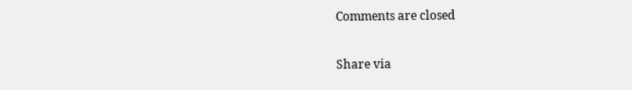Comments are closed

Share via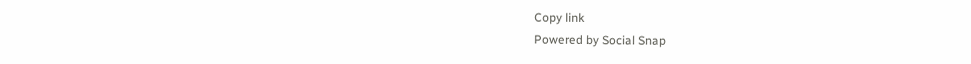Copy link
Powered by Social Snap